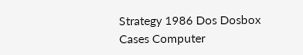Strategy 1986 Dos Dosbox Cases Computer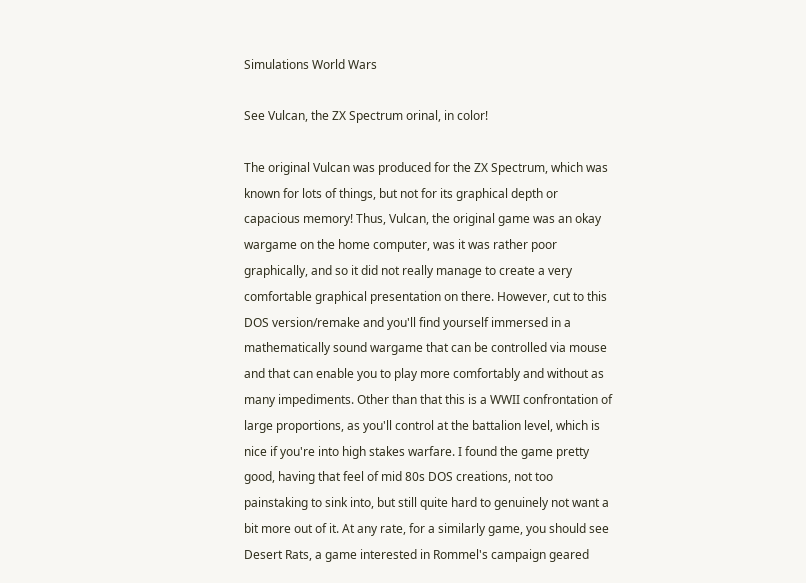Simulations World Wars

See Vulcan, the ZX Spectrum orinal, in color!

The original Vulcan was produced for the ZX Spectrum, which was known for lots of things, but not for its graphical depth or capacious memory! Thus, Vulcan, the original game was an okay wargame on the home computer, was it was rather poor graphically, and so it did not really manage to create a very comfortable graphical presentation on there. However, cut to this DOS version/remake and you'll find yourself immersed in a mathematically sound wargame that can be controlled via mouse and that can enable you to play more comfortably and without as many impediments. Other than that this is a WWII confrontation of large proportions, as you'll control at the battalion level, which is nice if you're into high stakes warfare. I found the game pretty good, having that feel of mid 80s DOS creations, not too painstaking to sink into, but still quite hard to genuinely not want a bit more out of it. At any rate, for a similarly game, you should see Desert Rats, a game interested in Rommel's campaign geared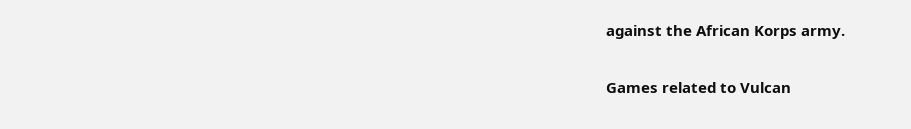against the African Korps army.

Games related to Vulcan